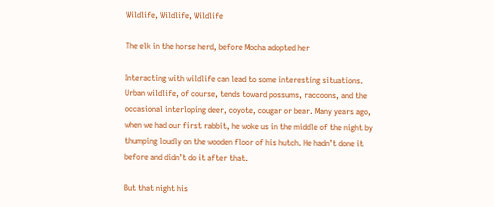Wildlife, Wildlife, Wildlife

The elk in the horse herd, before Mocha adopted her

Interacting with wildlife can lead to some interesting situations. Urban wildlife, of course, tends toward possums, raccoons, and the occasional interloping deer, coyote, cougar or bear. Many years ago, when we had our first rabbit, he woke us in the middle of the night by thumping loudly on the wooden floor of his hutch. He hadn’t done it before and didn’t do it after that.

But that night his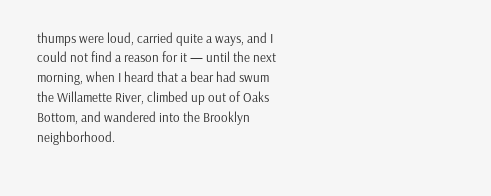thumps were loud, carried quite a ways, and I could not find a reason for it — until the next morning, when I heard that a bear had swum the Willamette River, climbed up out of Oaks Bottom, and wandered into the Brooklyn neighborhood.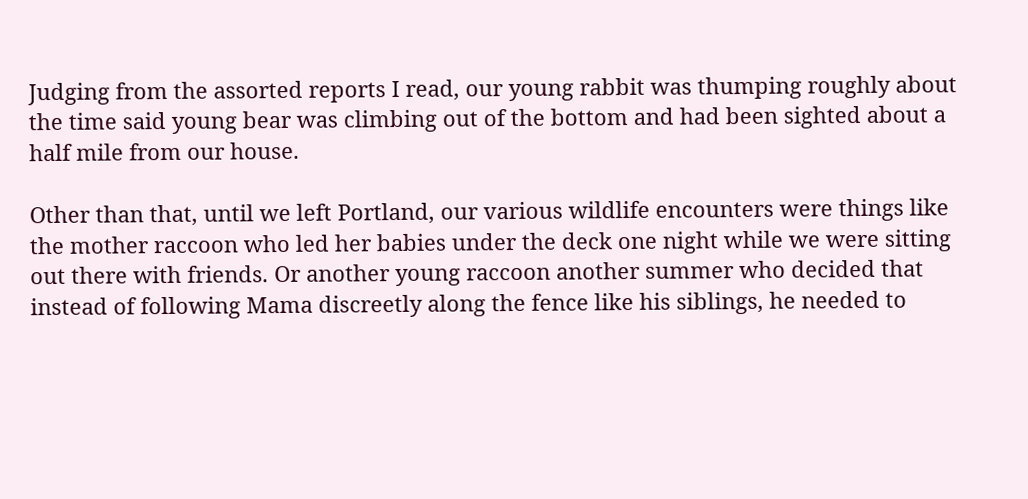Judging from the assorted reports I read, our young rabbit was thumping roughly about the time said young bear was climbing out of the bottom and had been sighted about a half mile from our house.

Other than that, until we left Portland, our various wildlife encounters were things like the mother raccoon who led her babies under the deck one night while we were sitting out there with friends. Or another young raccoon another summer who decided that instead of following Mama discreetly along the fence like his siblings, he needed to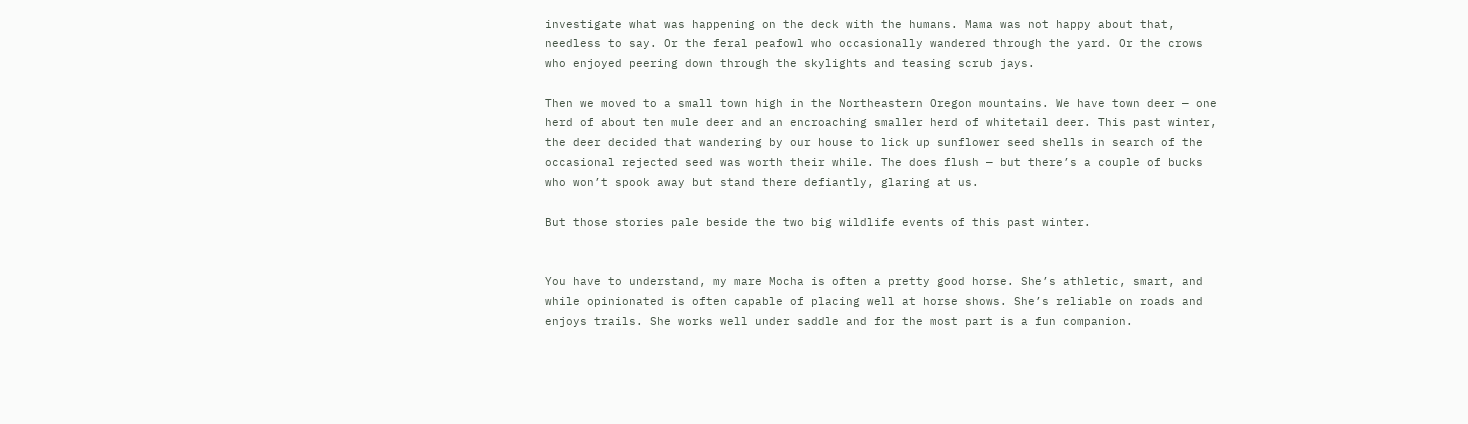investigate what was happening on the deck with the humans. Mama was not happy about that, needless to say. Or the feral peafowl who occasionally wandered through the yard. Or the crows who enjoyed peering down through the skylights and teasing scrub jays.

Then we moved to a small town high in the Northeastern Oregon mountains. We have town deer — one herd of about ten mule deer and an encroaching smaller herd of whitetail deer. This past winter, the deer decided that wandering by our house to lick up sunflower seed shells in search of the occasional rejected seed was worth their while. The does flush — but there’s a couple of bucks who won’t spook away but stand there defiantly, glaring at us.

But those stories pale beside the two big wildlife events of this past winter.


You have to understand, my mare Mocha is often a pretty good horse. She’s athletic, smart, and while opinionated is often capable of placing well at horse shows. She’s reliable on roads and enjoys trails. She works well under saddle and for the most part is a fun companion.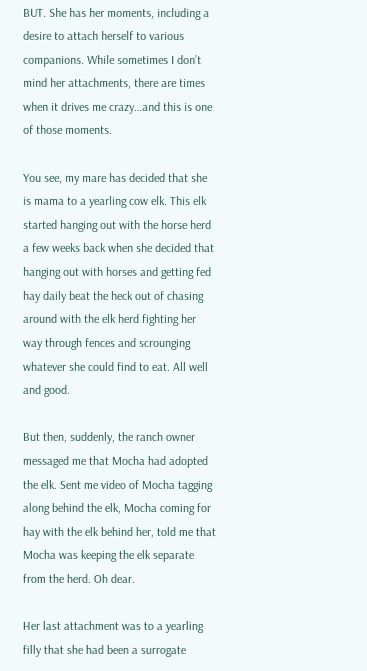BUT. She has her moments, including a desire to attach herself to various companions. While sometimes I don’t mind her attachments, there are times when it drives me crazy…and this is one of those moments.

You see, my mare has decided that she is mama to a yearling cow elk. This elk started hanging out with the horse herd a few weeks back when she decided that hanging out with horses and getting fed hay daily beat the heck out of chasing around with the elk herd fighting her way through fences and scrounging whatever she could find to eat. All well and good.

But then, suddenly, the ranch owner messaged me that Mocha had adopted the elk. Sent me video of Mocha tagging along behind the elk, Mocha coming for hay with the elk behind her, told me that Mocha was keeping the elk separate from the herd. Oh dear.

Her last attachment was to a yearling filly that she had been a surrogate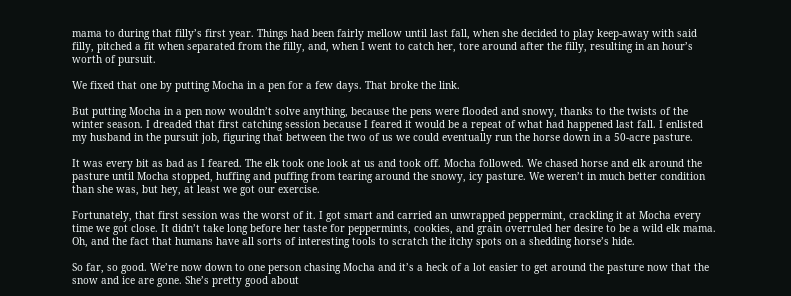mama to during that filly’s first year. Things had been fairly mellow until last fall, when she decided to play keep-away with said filly, pitched a fit when separated from the filly, and, when I went to catch her, tore around after the filly, resulting in an hour’s worth of pursuit.

We fixed that one by putting Mocha in a pen for a few days. That broke the link.

But putting Mocha in a pen now wouldn’t solve anything, because the pens were flooded and snowy, thanks to the twists of the winter season. I dreaded that first catching session because I feared it would be a repeat of what had happened last fall. I enlisted my husband in the pursuit job, figuring that between the two of us we could eventually run the horse down in a 50-acre pasture.

It was every bit as bad as I feared. The elk took one look at us and took off. Mocha followed. We chased horse and elk around the pasture until Mocha stopped, huffing and puffing from tearing around the snowy, icy pasture. We weren’t in much better condition than she was, but hey, at least we got our exercise.

Fortunately, that first session was the worst of it. I got smart and carried an unwrapped peppermint, crackling it at Mocha every time we got close. It didn’t take long before her taste for peppermints, cookies, and grain overruled her desire to be a wild elk mama. Oh, and the fact that humans have all sorts of interesting tools to scratch the itchy spots on a shedding horse’s hide.

So far, so good. We’re now down to one person chasing Mocha and it’s a heck of a lot easier to get around the pasture now that the snow and ice are gone. She’s pretty good about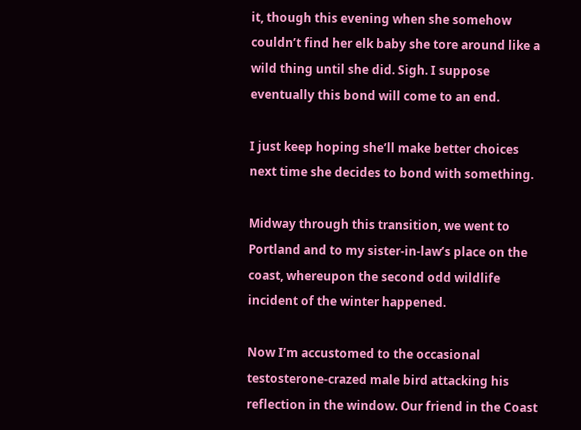it, though this evening when she somehow couldn’t find her elk baby she tore around like a wild thing until she did. Sigh. I suppose eventually this bond will come to an end.

I just keep hoping she’ll make better choices next time she decides to bond with something.

Midway through this transition, we went to Portland and to my sister-in-law’s place on the coast, whereupon the second odd wildlife incident of the winter happened.

Now I’m accustomed to the occasional testosterone-crazed male bird attacking his reflection in the window. Our friend in the Coast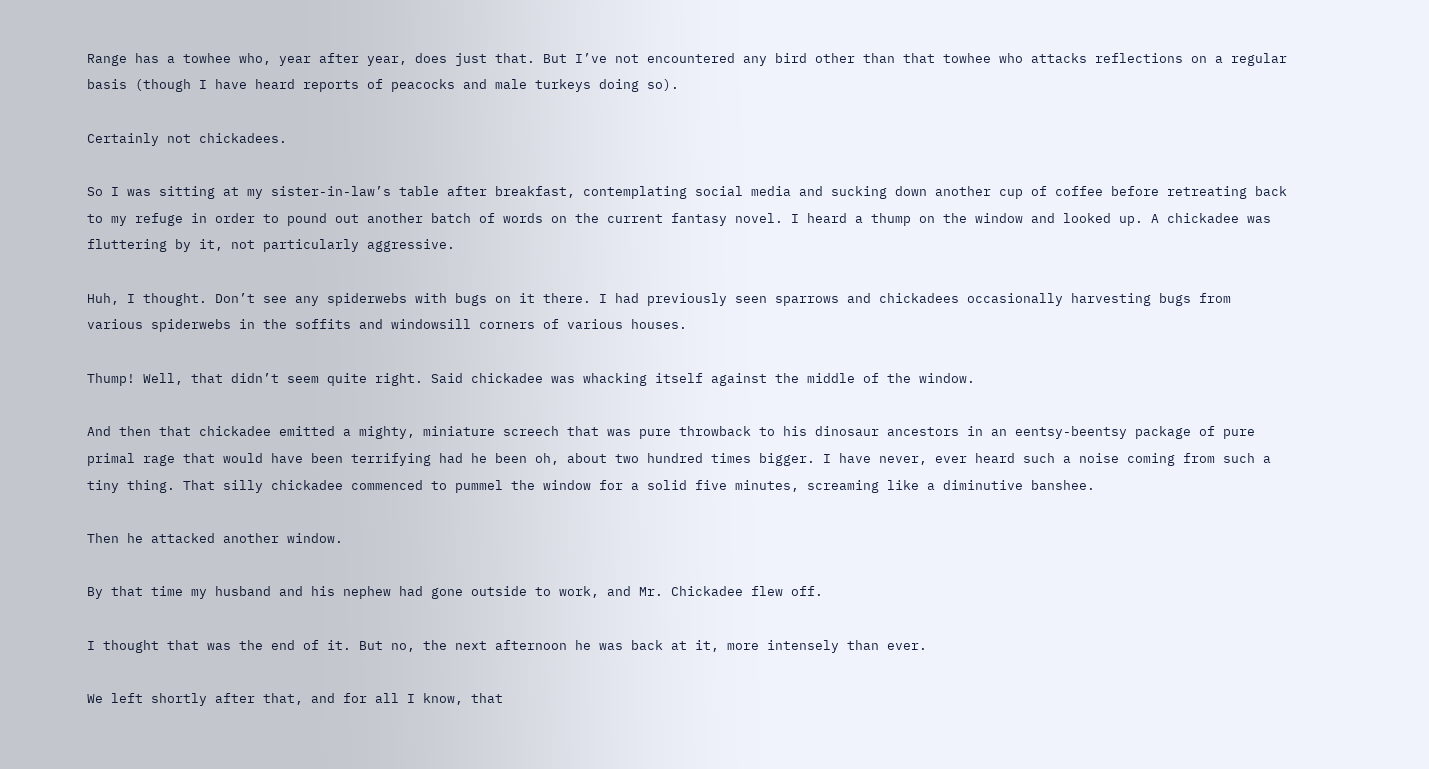Range has a towhee who, year after year, does just that. But I’ve not encountered any bird other than that towhee who attacks reflections on a regular basis (though I have heard reports of peacocks and male turkeys doing so).

Certainly not chickadees.

So I was sitting at my sister-in-law’s table after breakfast, contemplating social media and sucking down another cup of coffee before retreating back to my refuge in order to pound out another batch of words on the current fantasy novel. I heard a thump on the window and looked up. A chickadee was fluttering by it, not particularly aggressive.

Huh, I thought. Don’t see any spiderwebs with bugs on it there. I had previously seen sparrows and chickadees occasionally harvesting bugs from various spiderwebs in the soffits and windowsill corners of various houses.

Thump! Well, that didn’t seem quite right. Said chickadee was whacking itself against the middle of the window.

And then that chickadee emitted a mighty, miniature screech that was pure throwback to his dinosaur ancestors in an eentsy-beentsy package of pure primal rage that would have been terrifying had he been oh, about two hundred times bigger. I have never, ever heard such a noise coming from such a tiny thing. That silly chickadee commenced to pummel the window for a solid five minutes, screaming like a diminutive banshee.

Then he attacked another window.

By that time my husband and his nephew had gone outside to work, and Mr. Chickadee flew off.

I thought that was the end of it. But no, the next afternoon he was back at it, more intensely than ever.

We left shortly after that, and for all I know, that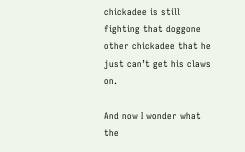chickadee is still fighting that doggone other chickadee that he just can’t get his claws on.

And now I wonder what the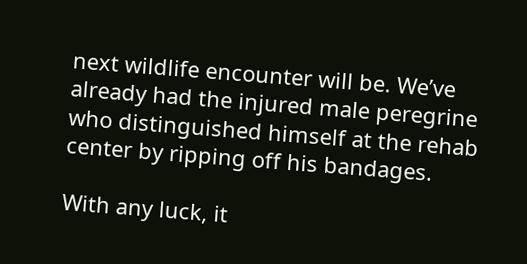next wildlife encounter will be. We’ve already had the injured male peregrine who distinguished himself at the rehab center by ripping off his bandages.

With any luck, it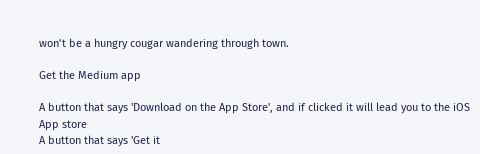won’t be a hungry cougar wandering through town.

Get the Medium app

A button that says 'Download on the App Store', and if clicked it will lead you to the iOS App store
A button that says 'Get it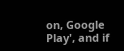on, Google Play', and if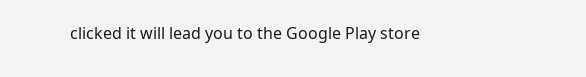clicked it will lead you to the Google Play store